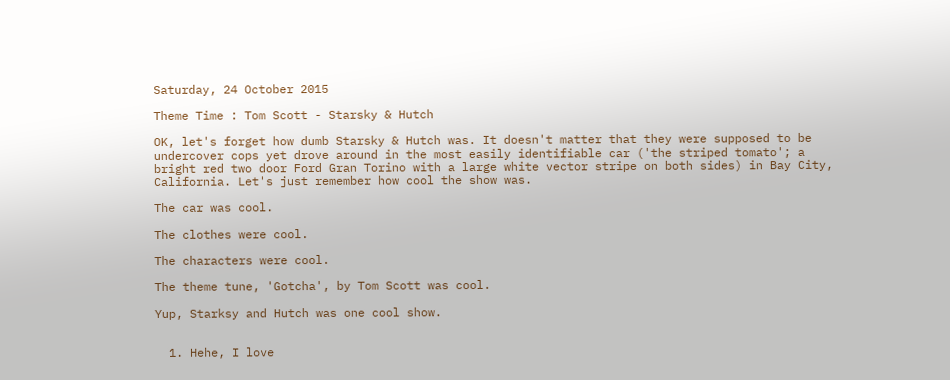Saturday, 24 October 2015

Theme Time : Tom Scott - Starsky & Hutch

OK, let's forget how dumb Starsky & Hutch was. It doesn't matter that they were supposed to be undercover cops yet drove around in the most easily identifiable car ('the striped tomato'; a bright red two door Ford Gran Torino with a large white vector stripe on both sides) in Bay City, California. Let's just remember how cool the show was.

The car was cool.

The clothes were cool.

The characters were cool.

The theme tune, 'Gotcha', by Tom Scott was cool.

Yup, Starksy and Hutch was one cool show.


  1. Hehe, I love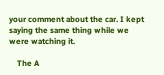your comment about the car. I kept saying the same thing while we were watching it.

    The A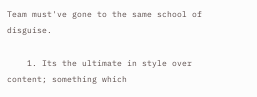Team must've gone to the same school of disguise.

    1. Its the ultimate in style over content; something which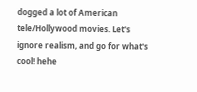dogged a lot of American tele/Hollywood movies. Let's ignore realism, and go for what's cool! hehe